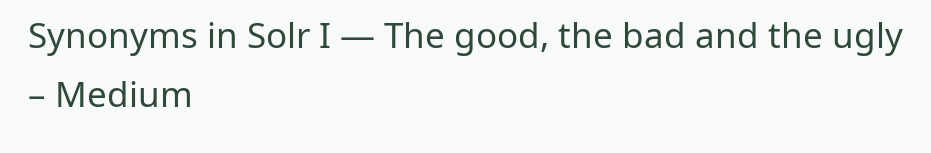Synonyms in Solr I — The good, the bad and the ugly – Medium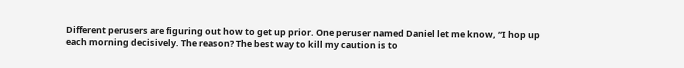Different perusers are figuring out how to get up prior. One peruser named Daniel let me know, “I hop up each morning decisively. The reason? The best way to kill my caution is to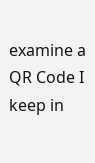examine a QR Code I keep in